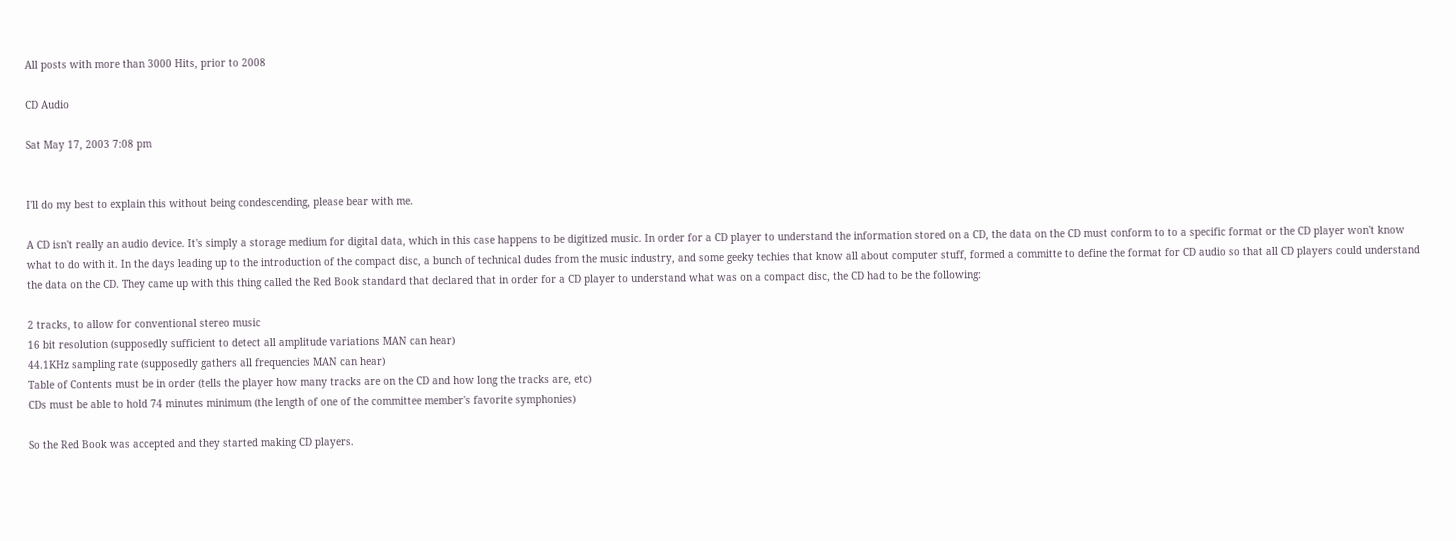All posts with more than 3000 Hits, prior to 2008

CD Audio

Sat May 17, 2003 7:08 pm


I'll do my best to explain this without being condescending, please bear with me.

A CD isn't really an audio device. It's simply a storage medium for digital data, which in this case happens to be digitized music. In order for a CD player to understand the information stored on a CD, the data on the CD must conform to to a specific format or the CD player won't know what to do with it. In the days leading up to the introduction of the compact disc, a bunch of technical dudes from the music industry, and some geeky techies that know all about computer stuff, formed a committe to define the format for CD audio so that all CD players could understand the data on the CD. They came up with this thing called the Red Book standard that declared that in order for a CD player to understand what was on a compact disc, the CD had to be the following:

2 tracks, to allow for conventional stereo music
16 bit resolution (supposedly sufficient to detect all amplitude variations MAN can hear)
44.1KHz sampling rate (supposedly gathers all frequencies MAN can hear)
Table of Contents must be in order (tells the player how many tracks are on the CD and how long the tracks are, etc)
CDs must be able to hold 74 minutes minimum (the length of one of the committee member's favorite symphonies)

So the Red Book was accepted and they started making CD players.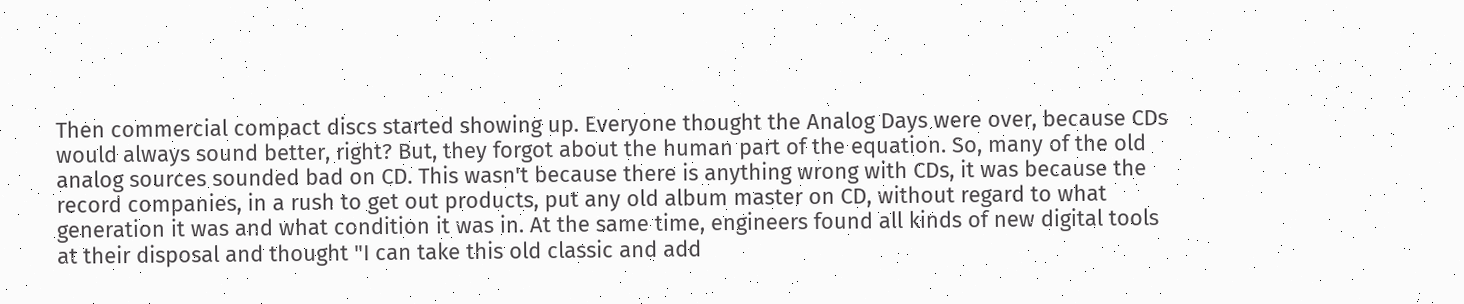Then commercial compact discs started showing up. Everyone thought the Analog Days were over, because CDs would always sound better, right? But, they forgot about the human part of the equation. So, many of the old analog sources sounded bad on CD. This wasn't because there is anything wrong with CDs, it was because the record companies, in a rush to get out products, put any old album master on CD, without regard to what generation it was and what condition it was in. At the same time, engineers found all kinds of new digital tools at their disposal and thought "I can take this old classic and add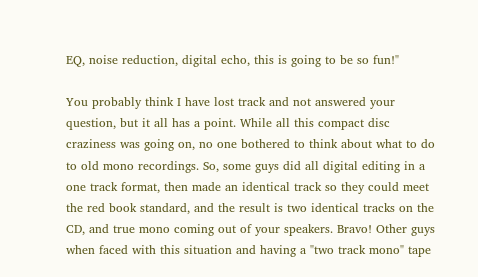EQ, noise reduction, digital echo, this is going to be so fun!"

You probably think I have lost track and not answered your question, but it all has a point. While all this compact disc craziness was going on, no one bothered to think about what to do to old mono recordings. So, some guys did all digital editing in a one track format, then made an identical track so they could meet the red book standard, and the result is two identical tracks on the CD, and true mono coming out of your speakers. Bravo! Other guys when faced with this situation and having a "two track mono" tape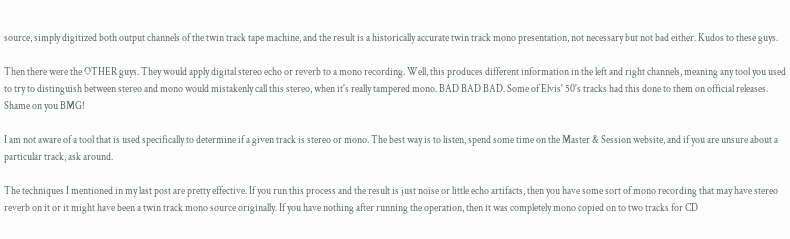source, simply digitized both output channels of the twin track tape machine, and the result is a historically accurate twin track mono presentation, not necessary but not bad either. Kudos to these guys.

Then there were the OTHER guys. They would apply digital stereo echo or reverb to a mono recording. Well, this produces different information in the left and right channels, meaning any tool you used to try to distinguish between stereo and mono would mistakenly call this stereo, when it's really tampered mono. BAD BAD BAD. Some of Elvis' 50's tracks had this done to them on official releases. Shame on you BMG!

I am not aware of a tool that is used specifically to determine if a given track is stereo or mono. The best way is to listen, spend some time on the Master & Session website, and if you are unsure about a particular track, ask around.

The techniques I mentioned in my last post are pretty effective. If you run this process and the result is just noise or little echo artifacts, then you have some sort of mono recording that may have stereo reverb on it or it might have been a twin track mono source originally. If you have nothing after running the operation, then it was completely mono copied on to two tracks for CD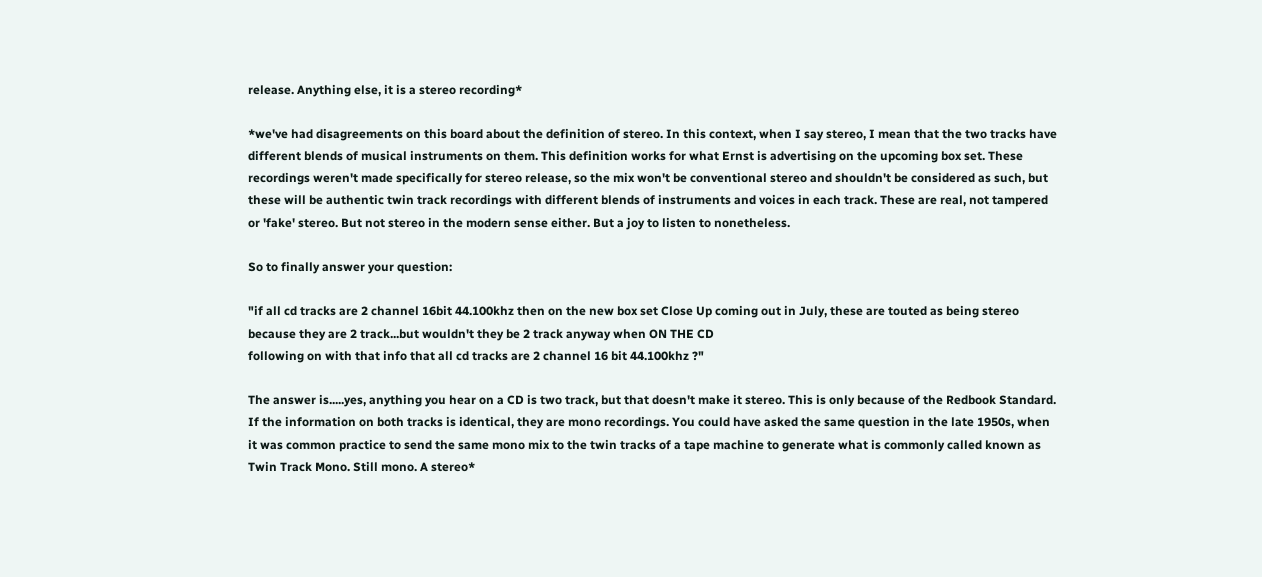release. Anything else, it is a stereo recording*

*we've had disagreements on this board about the definition of stereo. In this context, when I say stereo, I mean that the two tracks have different blends of musical instruments on them. This definition works for what Ernst is advertising on the upcoming box set. These recordings weren't made specifically for stereo release, so the mix won't be conventional stereo and shouldn't be considered as such, but these will be authentic twin track recordings with different blends of instruments and voices in each track. These are real, not tampered or 'fake' stereo. But not stereo in the modern sense either. But a joy to listen to nonetheless.

So to finally answer your question:

"if all cd tracks are 2 channel 16bit 44.100khz then on the new box set Close Up coming out in July, these are touted as being stereo because they are 2 track...but wouldn't they be 2 track anyway when ON THE CD
following on with that info that all cd tracks are 2 channel 16 bit 44.100khz ?"

The answer is.....yes, anything you hear on a CD is two track, but that doesn't make it stereo. This is only because of the Redbook Standard. If the information on both tracks is identical, they are mono recordings. You could have asked the same question in the late 1950s, when it was common practice to send the same mono mix to the twin tracks of a tape machine to generate what is commonly called known as Twin Track Mono. Still mono. A stereo*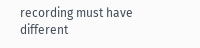recording must have different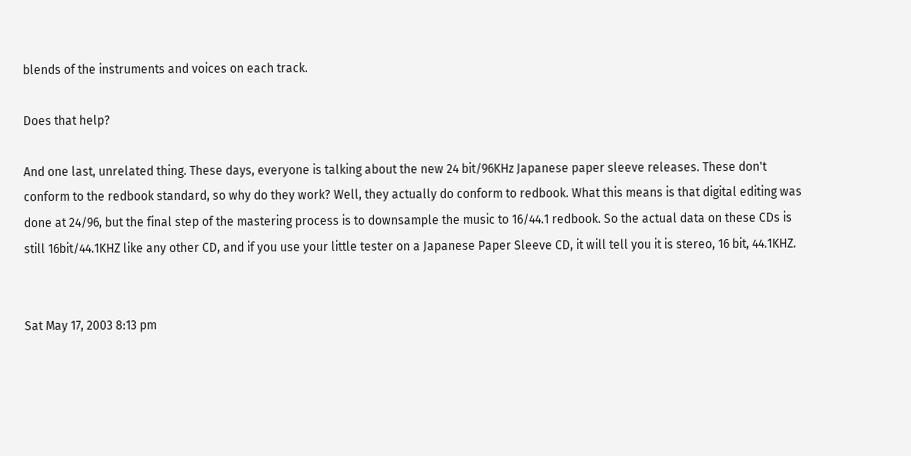blends of the instruments and voices on each track.

Does that help?

And one last, unrelated thing. These days, everyone is talking about the new 24 bit/96KHz Japanese paper sleeve releases. These don't conform to the redbook standard, so why do they work? Well, they actually do conform to redbook. What this means is that digital editing was done at 24/96, but the final step of the mastering process is to downsample the music to 16/44.1 redbook. So the actual data on these CDs is still 16bit/44.1KHZ like any other CD, and if you use your little tester on a Japanese Paper Sleeve CD, it will tell you it is stereo, 16 bit, 44.1KHZ.


Sat May 17, 2003 8:13 pm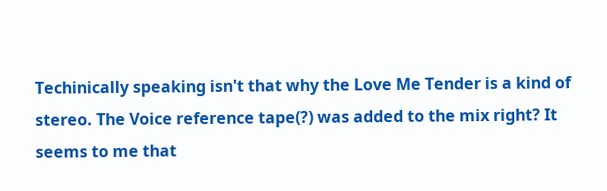Techinically speaking isn't that why the Love Me Tender is a kind of stereo. The Voice reference tape(?) was added to the mix right? It seems to me that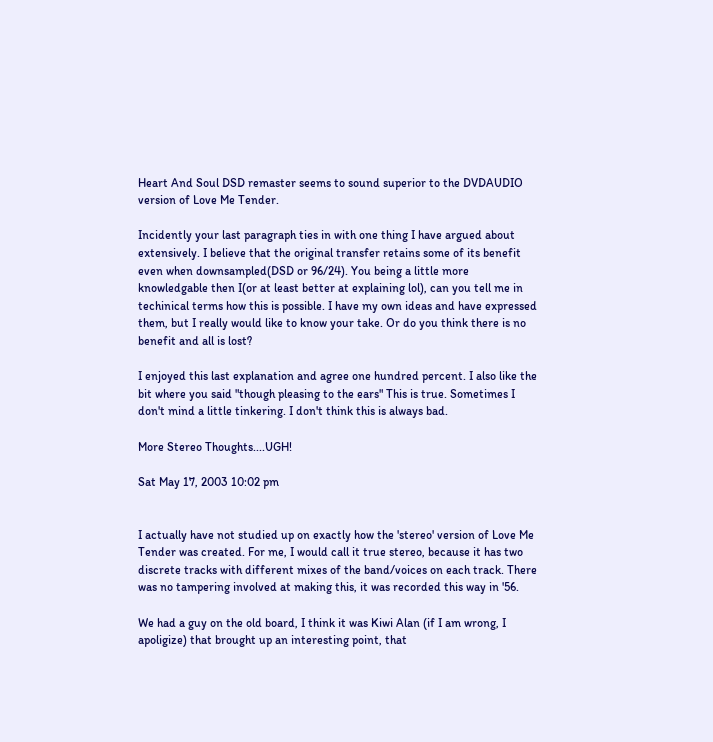Heart And Soul DSD remaster seems to sound superior to the DVDAUDIO version of Love Me Tender.

Incidently your last paragraph ties in with one thing I have argued about extensively. I believe that the original transfer retains some of its benefit even when downsampled(DSD or 96/24). You being a little more knowledgable then I(or at least better at explaining lol), can you tell me in techinical terms how this is possible. I have my own ideas and have expressed them, but I really would like to know your take. Or do you think there is no benefit and all is lost?

I enjoyed this last explanation and agree one hundred percent. I also like the bit where you said "though pleasing to the ears" This is true. Sometimes I don't mind a little tinkering. I don't think this is always bad.

More Stereo Thoughts....UGH!

Sat May 17, 2003 10:02 pm


I actually have not studied up on exactly how the 'stereo' version of Love Me Tender was created. For me, I would call it true stereo, because it has two discrete tracks with different mixes of the band/voices on each track. There was no tampering involved at making this, it was recorded this way in '56.

We had a guy on the old board, I think it was Kiwi Alan (if I am wrong, I apoligize) that brought up an interesting point, that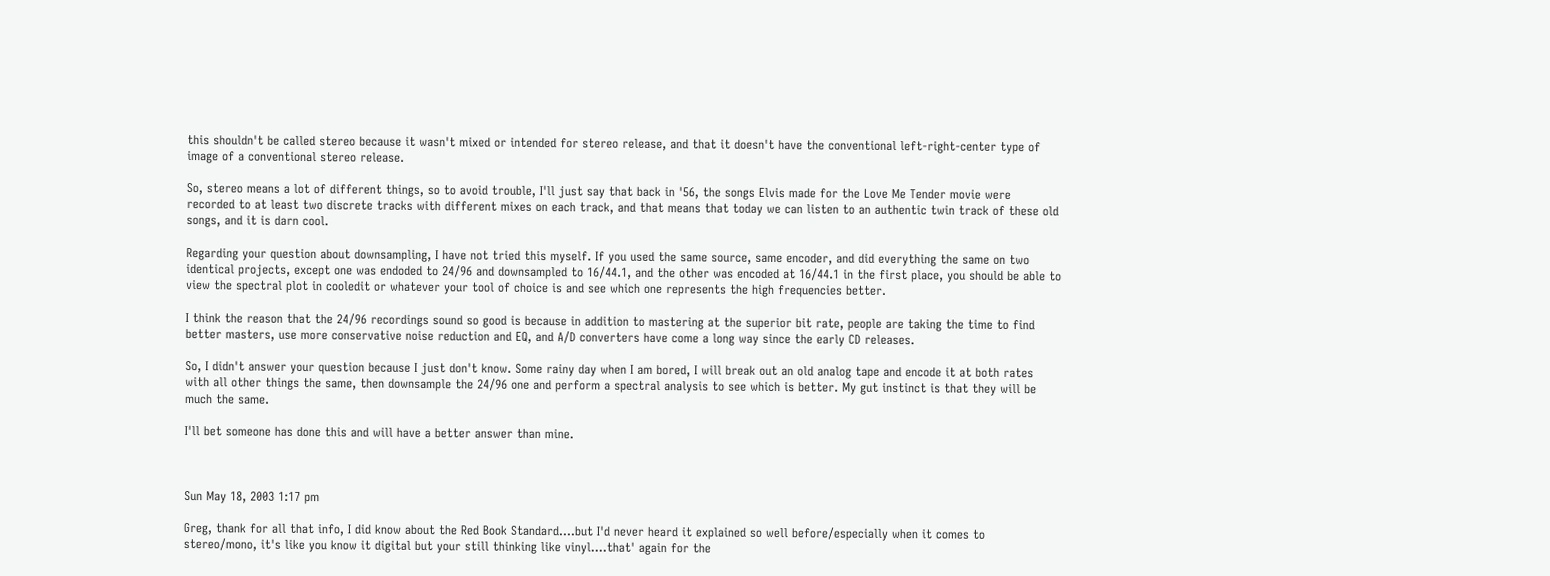this shouldn't be called stereo because it wasn't mixed or intended for stereo release, and that it doesn't have the conventional left-right-center type of image of a conventional stereo release.

So, stereo means a lot of different things, so to avoid trouble, I'll just say that back in '56, the songs Elvis made for the Love Me Tender movie were recorded to at least two discrete tracks with different mixes on each track, and that means that today we can listen to an authentic twin track of these old songs, and it is darn cool.

Regarding your question about downsampling, I have not tried this myself. If you used the same source, same encoder, and did everything the same on two identical projects, except one was endoded to 24/96 and downsampled to 16/44.1, and the other was encoded at 16/44.1 in the first place, you should be able to view the spectral plot in cooledit or whatever your tool of choice is and see which one represents the high frequencies better.

I think the reason that the 24/96 recordings sound so good is because in addition to mastering at the superior bit rate, people are taking the time to find better masters, use more conservative noise reduction and EQ, and A/D converters have come a long way since the early CD releases.

So, I didn't answer your question because I just don't know. Some rainy day when I am bored, I will break out an old analog tape and encode it at both rates with all other things the same, then downsample the 24/96 one and perform a spectral analysis to see which is better. My gut instinct is that they will be much the same.

I'll bet someone has done this and will have a better answer than mine.



Sun May 18, 2003 1:17 pm

Greg, thank for all that info, I did know about the Red Book Standard....but I'd never heard it explained so well before/especially when it comes to stereo/mono, it's like you know it digital but your still thinking like vinyl....that' again for the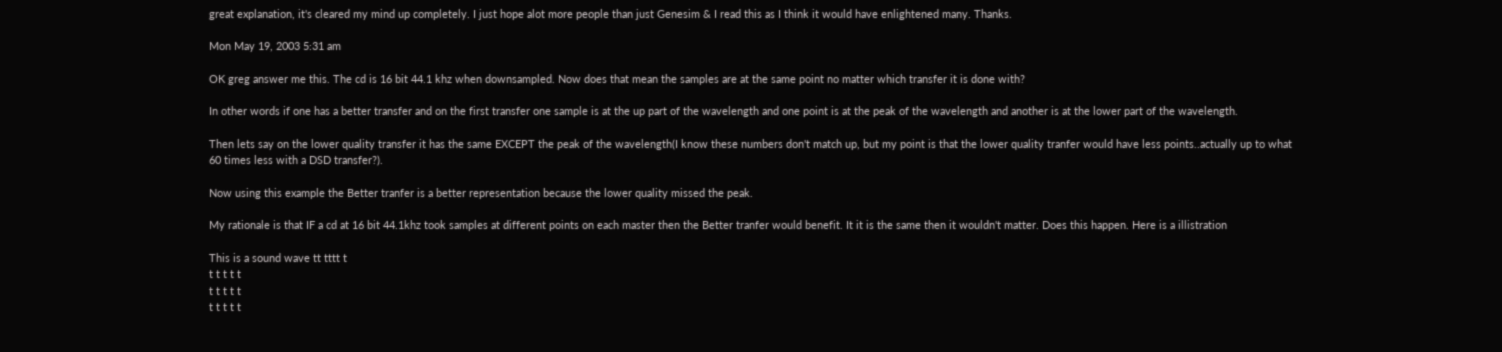great explanation, it's cleared my mind up completely. I just hope alot more people than just Genesim & I read this as I think it would have enlightened many. Thanks.

Mon May 19, 2003 5:31 am

OK greg answer me this. The cd is 16 bit 44.1 khz when downsampled. Now does that mean the samples are at the same point no matter which transfer it is done with?

In other words if one has a better transfer and on the first transfer one sample is at the up part of the wavelength and one point is at the peak of the wavelength and another is at the lower part of the wavelength.

Then lets say on the lower quality transfer it has the same EXCEPT the peak of the wavelength(I know these numbers don't match up, but my point is that the lower quality tranfer would have less points..actually up to what 60 times less with a DSD transfer?).

Now using this example the Better tranfer is a better representation because the lower quality missed the peak.

My rationale is that IF a cd at 16 bit 44.1khz took samples at different points on each master then the Better tranfer would benefit. It it is the same then it wouldn't matter. Does this happen. Here is a illistration

This is a sound wave tt tttt t
t t t t t
t t t t t
t t t t t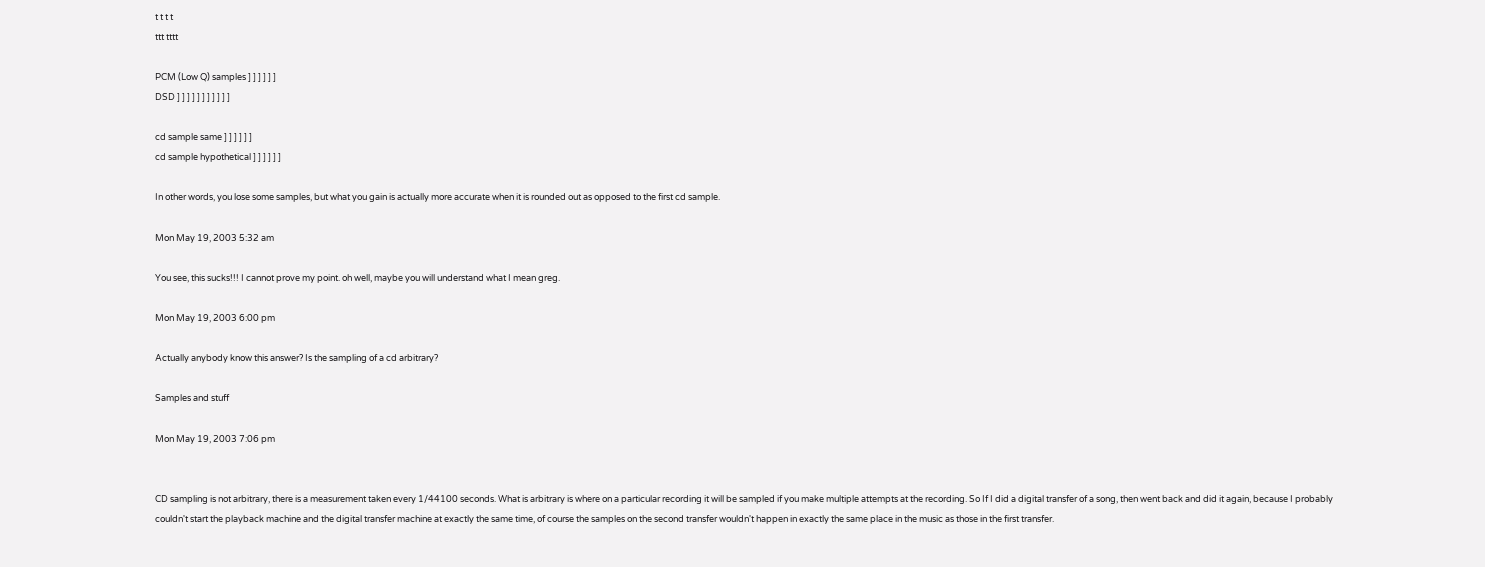t t t t
ttt tttt

PCM (Low Q) samples ] ] ] ] ] ]
DSD ] ] ] ] ] ] ] ] ] ] ]

cd sample same ] ] ] ] ] ]
cd sample hypothetical ] ] ] ] ] ]

In other words, you lose some samples, but what you gain is actually more accurate when it is rounded out as opposed to the first cd sample.

Mon May 19, 2003 5:32 am

You see, this sucks!!! I cannot prove my point. oh well, maybe you will understand what I mean greg.

Mon May 19, 2003 6:00 pm

Actually anybody know this answer? Is the sampling of a cd arbitrary?

Samples and stuff

Mon May 19, 2003 7:06 pm


CD sampling is not arbitrary, there is a measurement taken every 1/44100 seconds. What is arbitrary is where on a particular recording it will be sampled if you make multiple attempts at the recording. So If I did a digital transfer of a song, then went back and did it again, because I probably couldn't start the playback machine and the digital transfer machine at exactly the same time, of course the samples on the second transfer wouldn't happen in exactly the same place in the music as those in the first transfer.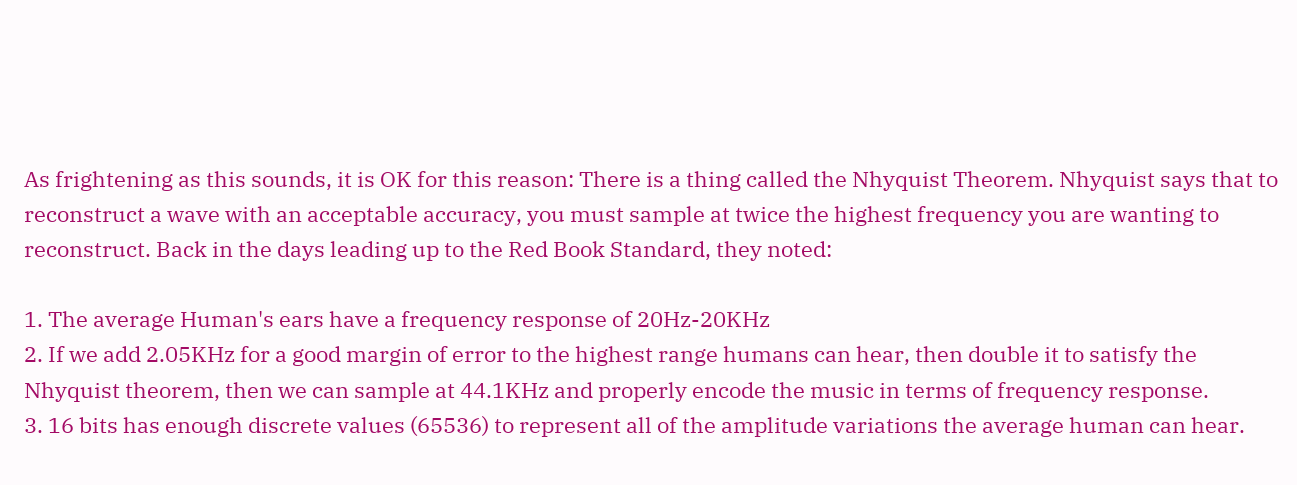As frightening as this sounds, it is OK for this reason: There is a thing called the Nhyquist Theorem. Nhyquist says that to reconstruct a wave with an acceptable accuracy, you must sample at twice the highest frequency you are wanting to reconstruct. Back in the days leading up to the Red Book Standard, they noted:

1. The average Human's ears have a frequency response of 20Hz-20KHz
2. If we add 2.05KHz for a good margin of error to the highest range humans can hear, then double it to satisfy the Nhyquist theorem, then we can sample at 44.1KHz and properly encode the music in terms of frequency response.
3. 16 bits has enough discrete values (65536) to represent all of the amplitude variations the average human can hear.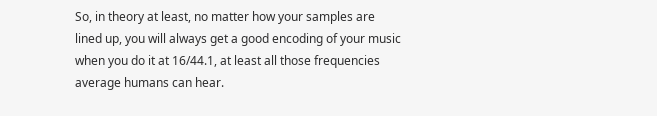So, in theory at least, no matter how your samples are lined up, you will always get a good encoding of your music when you do it at 16/44.1, at least all those frequencies average humans can hear.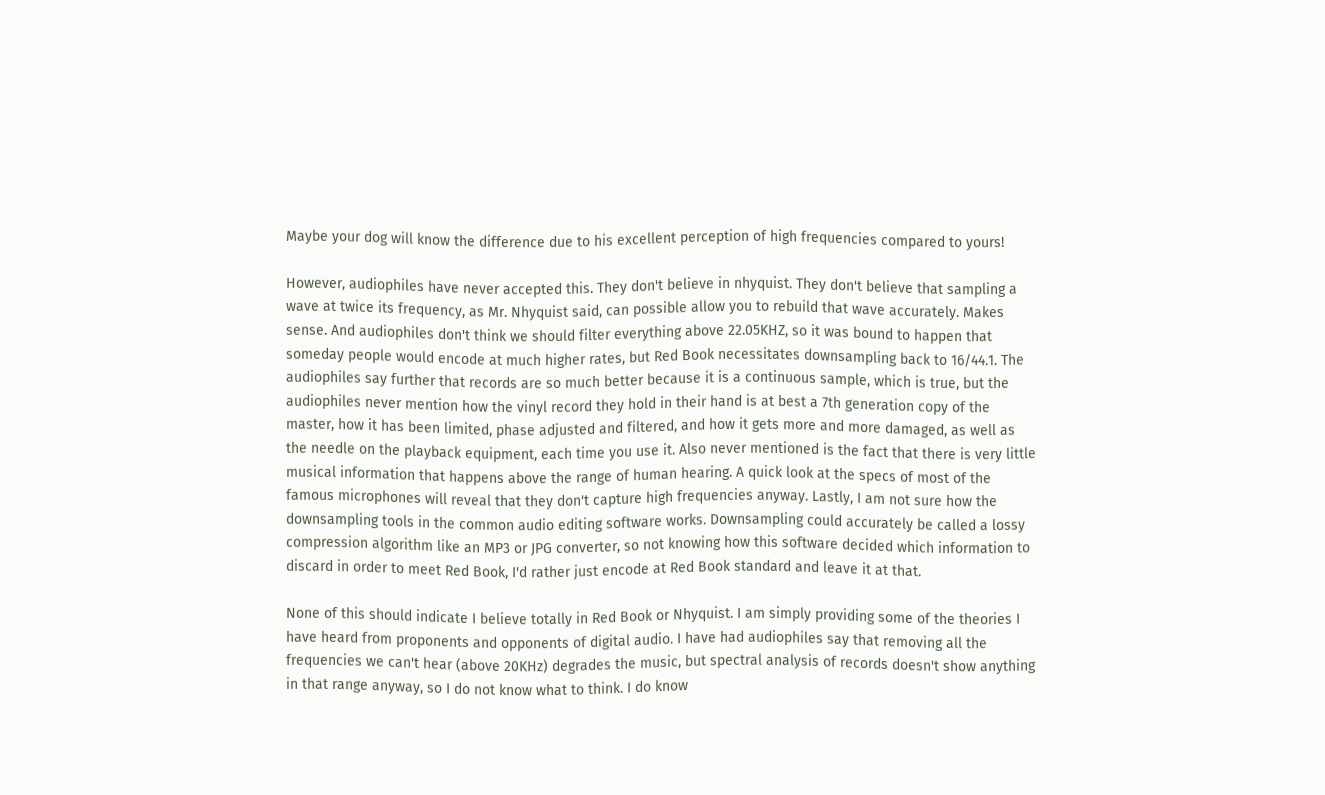Maybe your dog will know the difference due to his excellent perception of high frequencies compared to yours!

However, audiophiles have never accepted this. They don't believe in nhyquist. They don't believe that sampling a wave at twice its frequency, as Mr. Nhyquist said, can possible allow you to rebuild that wave accurately. Makes sense. And audiophiles don't think we should filter everything above 22.05KHZ, so it was bound to happen that someday people would encode at much higher rates, but Red Book necessitates downsampling back to 16/44.1. The audiophiles say further that records are so much better because it is a continuous sample, which is true, but the audiophiles never mention how the vinyl record they hold in their hand is at best a 7th generation copy of the master, how it has been limited, phase adjusted and filtered, and how it gets more and more damaged, as well as the needle on the playback equipment, each time you use it. Also never mentioned is the fact that there is very little musical information that happens above the range of human hearing. A quick look at the specs of most of the famous microphones will reveal that they don't capture high frequencies anyway. Lastly, I am not sure how the downsampling tools in the common audio editing software works. Downsampling could accurately be called a lossy compression algorithm like an MP3 or JPG converter, so not knowing how this software decided which information to discard in order to meet Red Book, I'd rather just encode at Red Book standard and leave it at that.

None of this should indicate I believe totally in Red Book or Nhyquist. I am simply providing some of the theories I have heard from proponents and opponents of digital audio. I have had audiophiles say that removing all the frequencies we can't hear (above 20KHz) degrades the music, but spectral analysis of records doesn't show anything in that range anyway, so I do not know what to think. I do know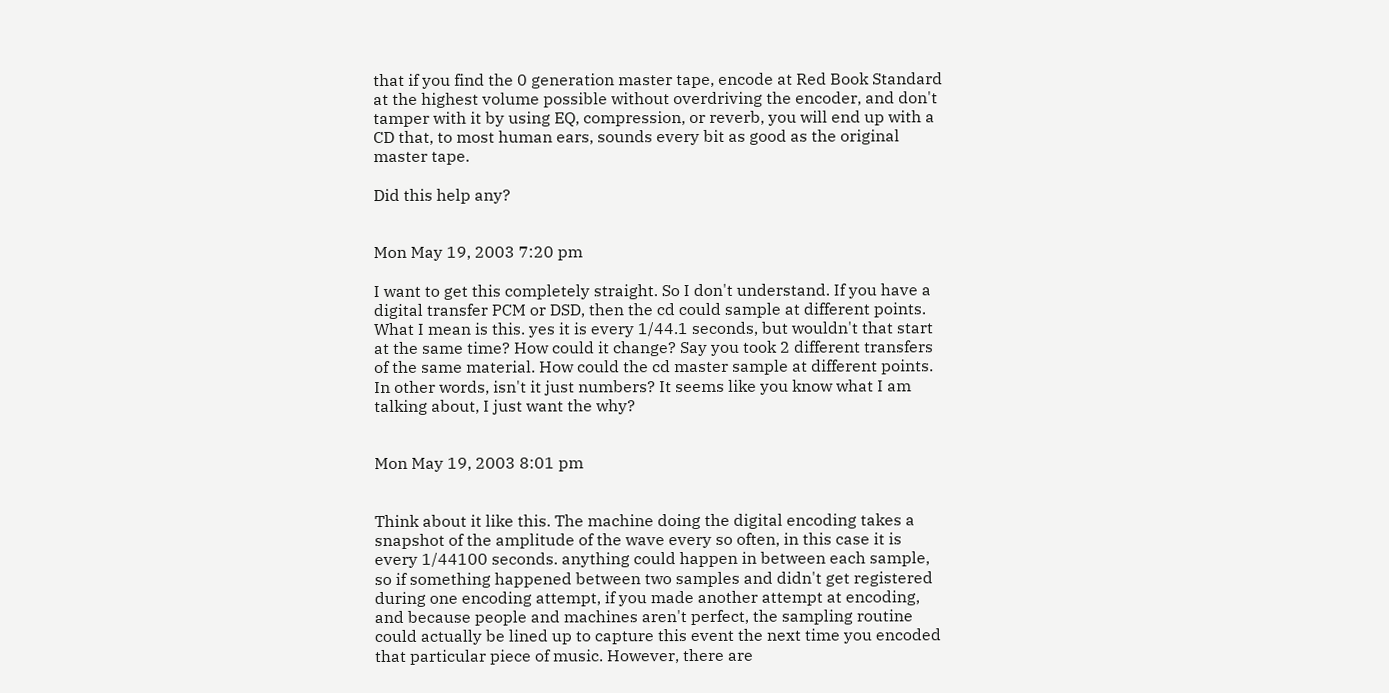that if you find the 0 generation master tape, encode at Red Book Standard at the highest volume possible without overdriving the encoder, and don't tamper with it by using EQ, compression, or reverb, you will end up with a CD that, to most human ears, sounds every bit as good as the original master tape.

Did this help any?


Mon May 19, 2003 7:20 pm

I want to get this completely straight. So I don't understand. If you have a digital transfer PCM or DSD, then the cd could sample at different points. What I mean is this. yes it is every 1/44.1 seconds, but wouldn't that start at the same time? How could it change? Say you took 2 different transfers of the same material. How could the cd master sample at different points. In other words, isn't it just numbers? It seems like you know what I am talking about, I just want the why?


Mon May 19, 2003 8:01 pm


Think about it like this. The machine doing the digital encoding takes a snapshot of the amplitude of the wave every so often, in this case it is every 1/44100 seconds. anything could happen in between each sample, so if something happened between two samples and didn't get registered during one encoding attempt, if you made another attempt at encoding, and because people and machines aren't perfect, the sampling routine could actually be lined up to capture this event the next time you encoded that particular piece of music. However, there are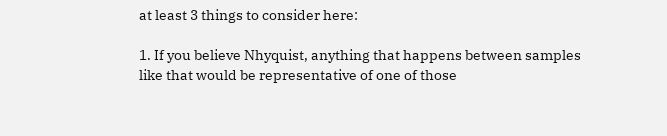at least 3 things to consider here:

1. If you believe Nhyquist, anything that happens between samples like that would be representative of one of those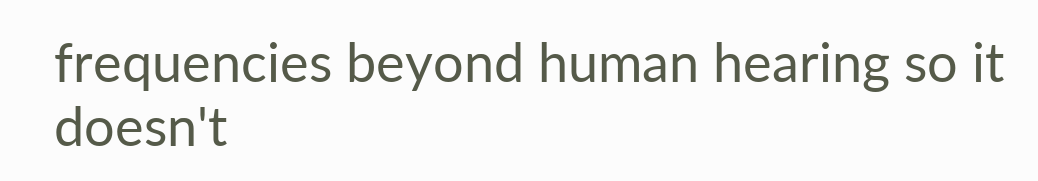frequencies beyond human hearing so it doesn't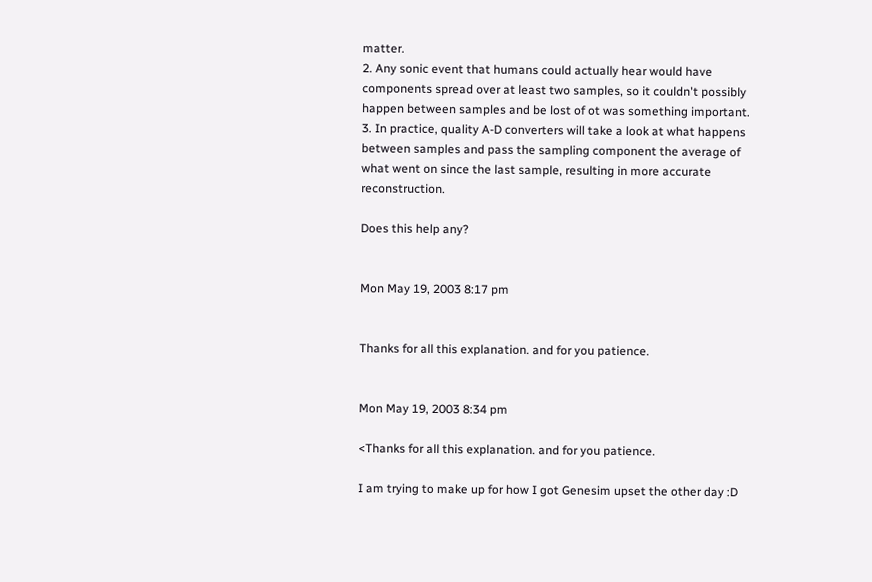matter.
2. Any sonic event that humans could actually hear would have components spread over at least two samples, so it couldn't possibly happen between samples and be lost of ot was something important.
3. In practice, quality A-D converters will take a look at what happens between samples and pass the sampling component the average of what went on since the last sample, resulting in more accurate reconstruction.

Does this help any?


Mon May 19, 2003 8:17 pm


Thanks for all this explanation. and for you patience.


Mon May 19, 2003 8:34 pm

<Thanks for all this explanation. and for you patience.

I am trying to make up for how I got Genesim upset the other day :D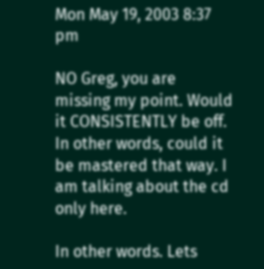Mon May 19, 2003 8:37 pm

NO Greg, you are missing my point. Would it CONSISTENTLY be off. In other words, could it be mastered that way. I am talking about the cd only here.

In other words. Lets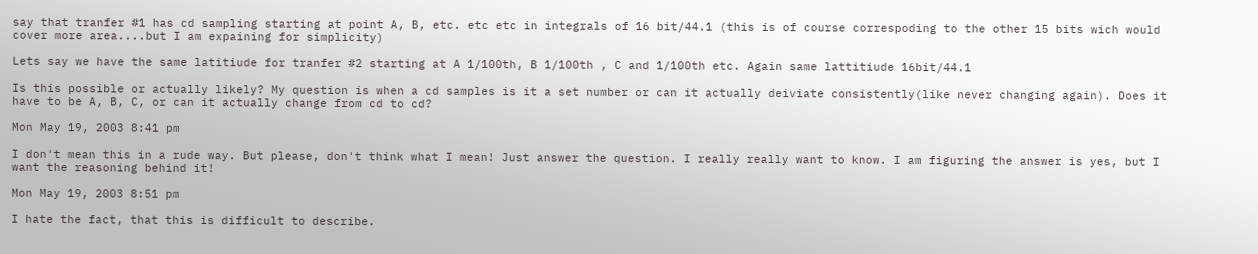say that tranfer #1 has cd sampling starting at point A, B, etc. etc etc in integrals of 16 bit/44.1 (this is of course correspoding to the other 15 bits wich would cover more area....but I am expaining for simplicity)

Lets say we have the same latitiude for tranfer #2 starting at A 1/100th, B 1/100th , C and 1/100th etc. Again same lattitiude 16bit/44.1

Is this possible or actually likely? My question is when a cd samples is it a set number or can it actually deiviate consistently(like never changing again). Does it have to be A, B, C, or can it actually change from cd to cd?

Mon May 19, 2003 8:41 pm

I don't mean this in a rude way. But please, don't think what I mean! Just answer the question. I really really want to know. I am figuring the answer is yes, but I want the reasoning behind it!

Mon May 19, 2003 8:51 pm

I hate the fact, that this is difficult to describe.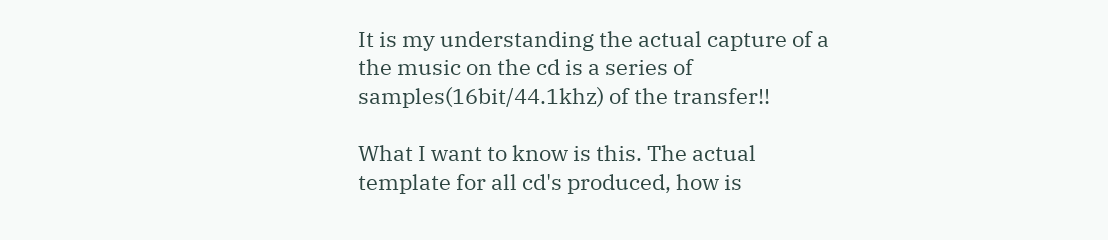It is my understanding the actual capture of a the music on the cd is a series of samples(16bit/44.1khz) of the transfer!!

What I want to know is this. The actual template for all cd's produced, how is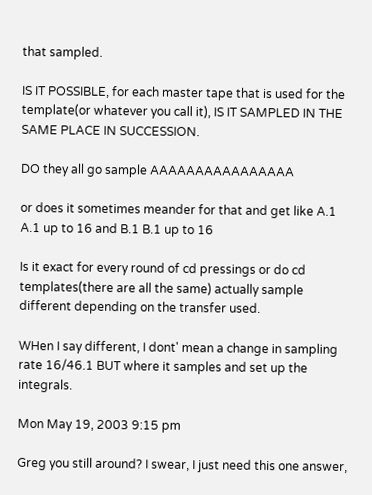that sampled.

IS IT POSSIBLE, for each master tape that is used for the template(or whatever you call it), IS IT SAMPLED IN THE SAME PLACE IN SUCCESSION.

DO they all go sample AAAAAAAAAAAAAAAA

or does it sometimes meander for that and get like A.1 A.1 up to 16 and B.1 B.1 up to 16

Is it exact for every round of cd pressings or do cd templates(there are all the same) actually sample different depending on the transfer used.

WHen I say different, I dont' mean a change in sampling rate 16/46.1 BUT where it samples and set up the integrals.

Mon May 19, 2003 9:15 pm

Greg you still around? I swear, I just need this one answer,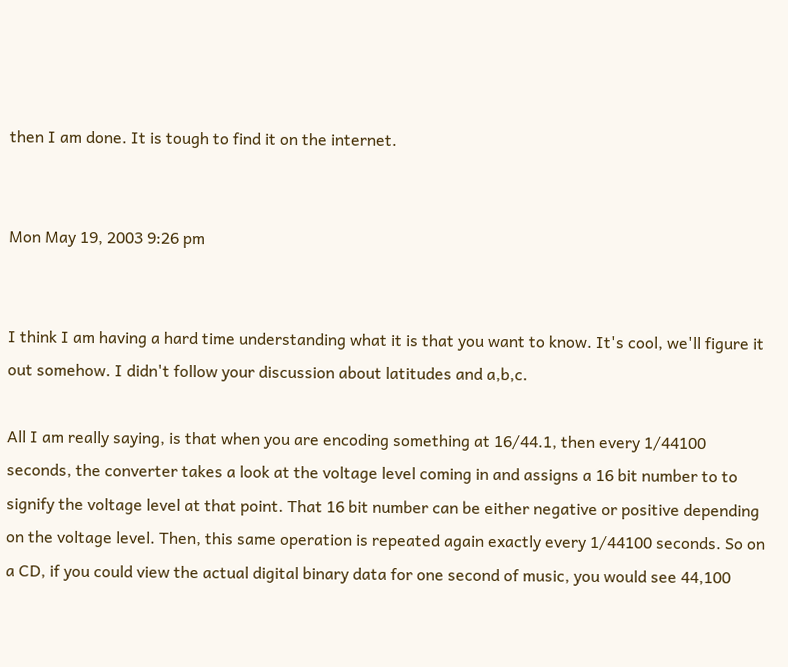then I am done. It is tough to find it on the internet.


Mon May 19, 2003 9:26 pm


I think I am having a hard time understanding what it is that you want to know. It's cool, we'll figure it out somehow. I didn't follow your discussion about latitudes and a,b,c.

All I am really saying, is that when you are encoding something at 16/44.1, then every 1/44100 seconds, the converter takes a look at the voltage level coming in and assigns a 16 bit number to to signify the voltage level at that point. That 16 bit number can be either negative or positive depending on the voltage level. Then, this same operation is repeated again exactly every 1/44100 seconds. So on a CD, if you could view the actual digital binary data for one second of music, you would see 44,100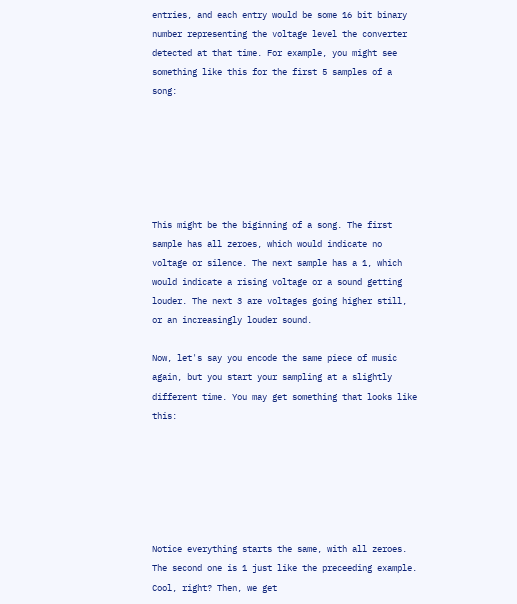entries, and each entry would be some 16 bit binary number representing the voltage level the converter detected at that time. For example, you might see something like this for the first 5 samples of a song:






This might be the biginning of a song. The first sample has all zeroes, which would indicate no voltage or silence. The next sample has a 1, which would indicate a rising voltage or a sound getting louder. The next 3 are voltages going higher still, or an increasingly louder sound.

Now, let's say you encode the same piece of music again, but you start your sampling at a slightly different time. You may get something that looks like this:






Notice everything starts the same, with all zeroes. The second one is 1 just like the preceeding example. Cool, right? Then, we get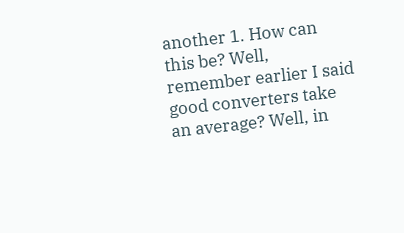another 1. How can this be? Well, remember earlier I said good converters take an average? Well, in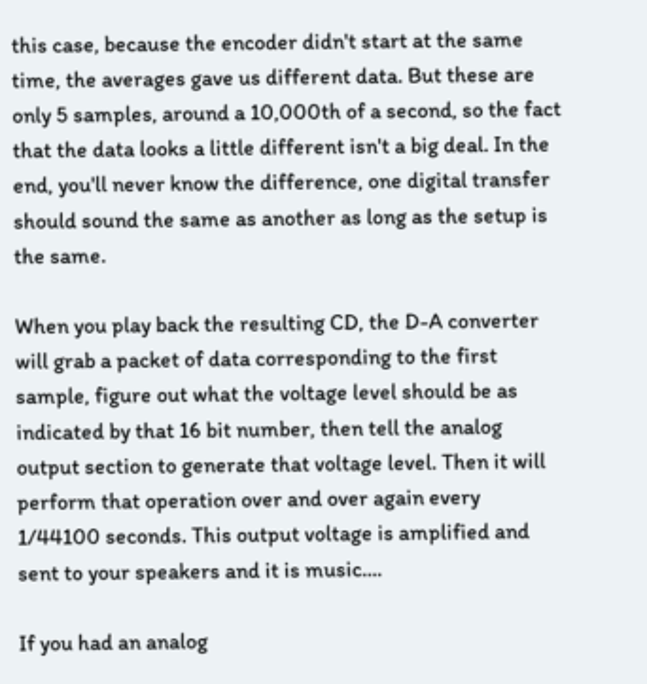this case, because the encoder didn't start at the same time, the averages gave us different data. But these are only 5 samples, around a 10,000th of a second, so the fact that the data looks a little different isn't a big deal. In the end, you'll never know the difference, one digital transfer should sound the same as another as long as the setup is the same.

When you play back the resulting CD, the D-A converter will grab a packet of data corresponding to the first sample, figure out what the voltage level should be as indicated by that 16 bit number, then tell the analog output section to generate that voltage level. Then it will perform that operation over and over again every 1/44100 seconds. This output voltage is amplified and sent to your speakers and it is music....

If you had an analog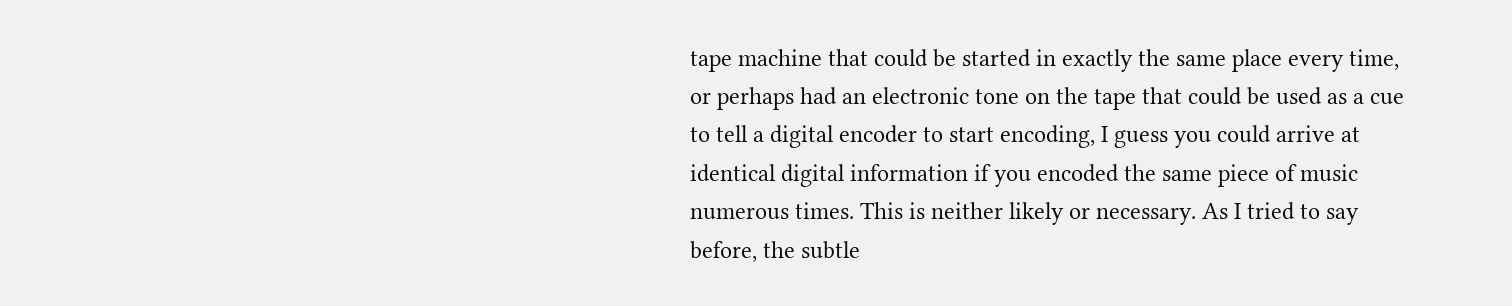tape machine that could be started in exactly the same place every time, or perhaps had an electronic tone on the tape that could be used as a cue to tell a digital encoder to start encoding, I guess you could arrive at identical digital information if you encoded the same piece of music numerous times. This is neither likely or necessary. As I tried to say before, the subtle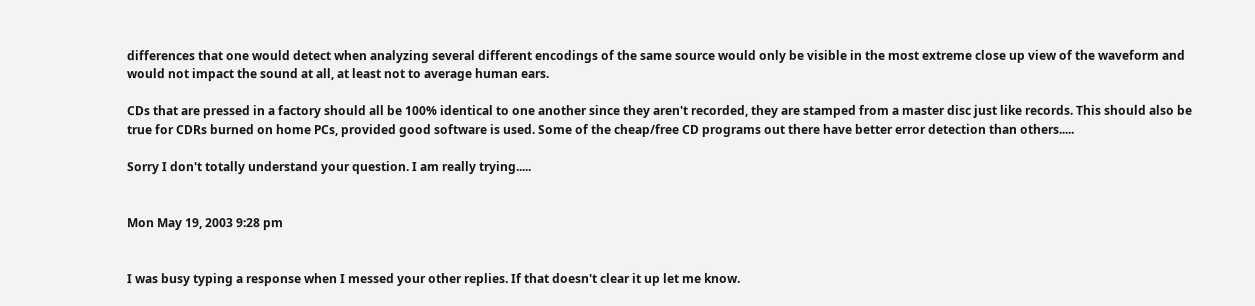differences that one would detect when analyzing several different encodings of the same source would only be visible in the most extreme close up view of the waveform and would not impact the sound at all, at least not to average human ears.

CDs that are pressed in a factory should all be 100% identical to one another since they aren't recorded, they are stamped from a master disc just like records. This should also be true for CDRs burned on home PCs, provided good software is used. Some of the cheap/free CD programs out there have better error detection than others.....

Sorry I don't totally understand your question. I am really trying.....


Mon May 19, 2003 9:28 pm


I was busy typing a response when I messed your other replies. If that doesn't clear it up let me know.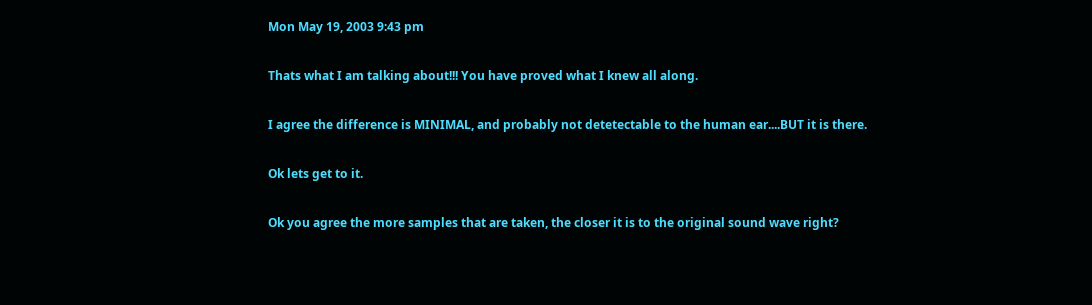Mon May 19, 2003 9:43 pm

Thats what I am talking about!!! You have proved what I knew all along.

I agree the difference is MINIMAL, and probably not detetectable to the human ear....BUT it is there.

Ok lets get to it.

Ok you agree the more samples that are taken, the closer it is to the original sound wave right?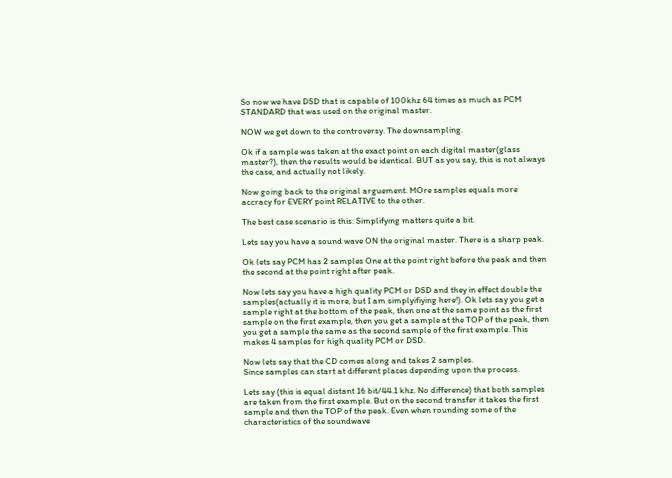So now we have DSD that is capable of 100khz 64 times as much as PCM STANDARD that was used on the original master.

NOW we get down to the controversy. The downsampling.

Ok if a sample was taken at the exact point on each digital master(glass master?), then the results would be identical. BUT as you say, this is not always the case, and actually not likely.

Now going back to the original arguement. MOre samples equals more accracy for EVERY point RELATIVE to the other.

The best case scenario is this: Simplifying matters quite a bit.

Lets say you have a sound wave ON the original master. There is a sharp peak.

Ok lets say PCM has 2 samples One at the point right before the peak and then the second at the point right after peak.

Now lets say you have a high quality PCM or DSD and they in effect double the samples(actually it is more, but I am simplyifiying here!). Ok lets say you get a sample right at the bottom of the peak, then one at the same point as the first sample on the first example, then you get a sample at the TOP of the peak, then you get a sample the same as the second sample of the first example. This makes 4 samples for high quality PCM or DSD.

Now lets say that the CD comes along and takes 2 samples.
Since samples can start at different places depending upon the process.

Lets say (this is equal distant 16 bit/44.1 khz. No difference) that both samples are taken from the first example. But on the second transfer it takes the first sample and then the TOP of the peak. Even when rounding some of the characteristics of the soundwave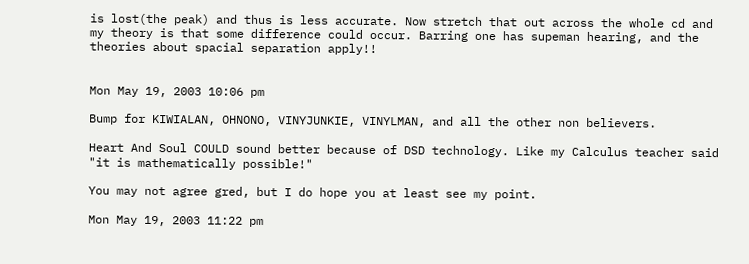is lost(the peak) and thus is less accurate. Now stretch that out across the whole cd and my theory is that some difference could occur. Barring one has supeman hearing, and the theories about spacial separation apply!!


Mon May 19, 2003 10:06 pm

Bump for KIWIALAN, OHNONO, VINYJUNKIE, VINYLMAN, and all the other non believers.

Heart And Soul COULD sound better because of DSD technology. Like my Calculus teacher said "it is mathematically possible!"

You may not agree gred, but I do hope you at least see my point.

Mon May 19, 2003 11:22 pm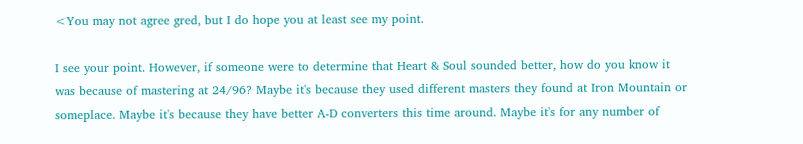<You may not agree gred, but I do hope you at least see my point.

I see your point. However, if someone were to determine that Heart & Soul sounded better, how do you know it was because of mastering at 24/96? Maybe it's because they used different masters they found at Iron Mountain or someplace. Maybe it's because they have better A-D converters this time around. Maybe it's for any number of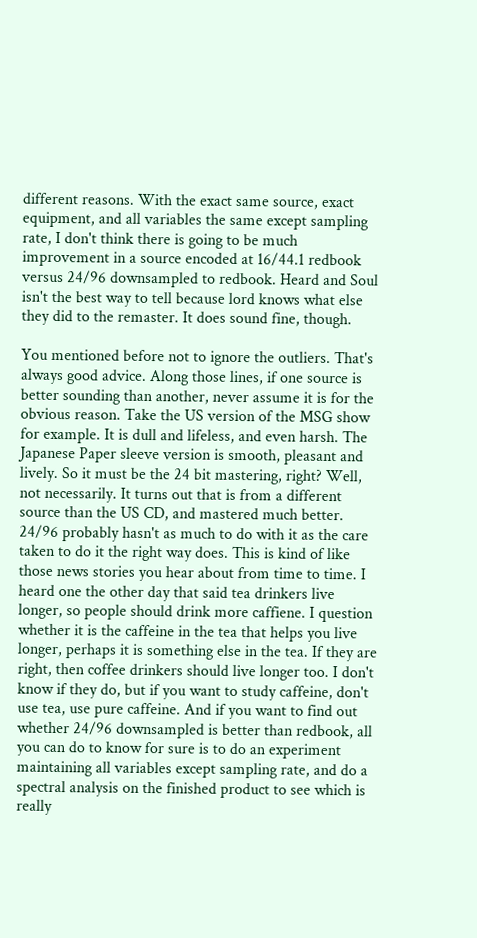different reasons. With the exact same source, exact equipment, and all variables the same except sampling rate, I don't think there is going to be much improvement in a source encoded at 16/44.1 redbook versus 24/96 downsampled to redbook. Heard and Soul isn't the best way to tell because lord knows what else they did to the remaster. It does sound fine, though.

You mentioned before not to ignore the outliers. That's always good advice. Along those lines, if one source is better sounding than another, never assume it is for the obvious reason. Take the US version of the MSG show for example. It is dull and lifeless, and even harsh. The Japanese Paper sleeve version is smooth, pleasant and lively. So it must be the 24 bit mastering, right? Well, not necessarily. It turns out that is from a different source than the US CD, and mastered much better. 24/96 probably hasn't as much to do with it as the care taken to do it the right way does. This is kind of like those news stories you hear about from time to time. I heard one the other day that said tea drinkers live longer, so people should drink more caffiene. I question whether it is the caffeine in the tea that helps you live longer, perhaps it is something else in the tea. If they are right, then coffee drinkers should live longer too. I don't know if they do, but if you want to study caffeine, don't use tea, use pure caffeine. And if you want to find out whether 24/96 downsampled is better than redbook, all you can do to know for sure is to do an experiment maintaining all variables except sampling rate, and do a spectral analysis on the finished product to see which is really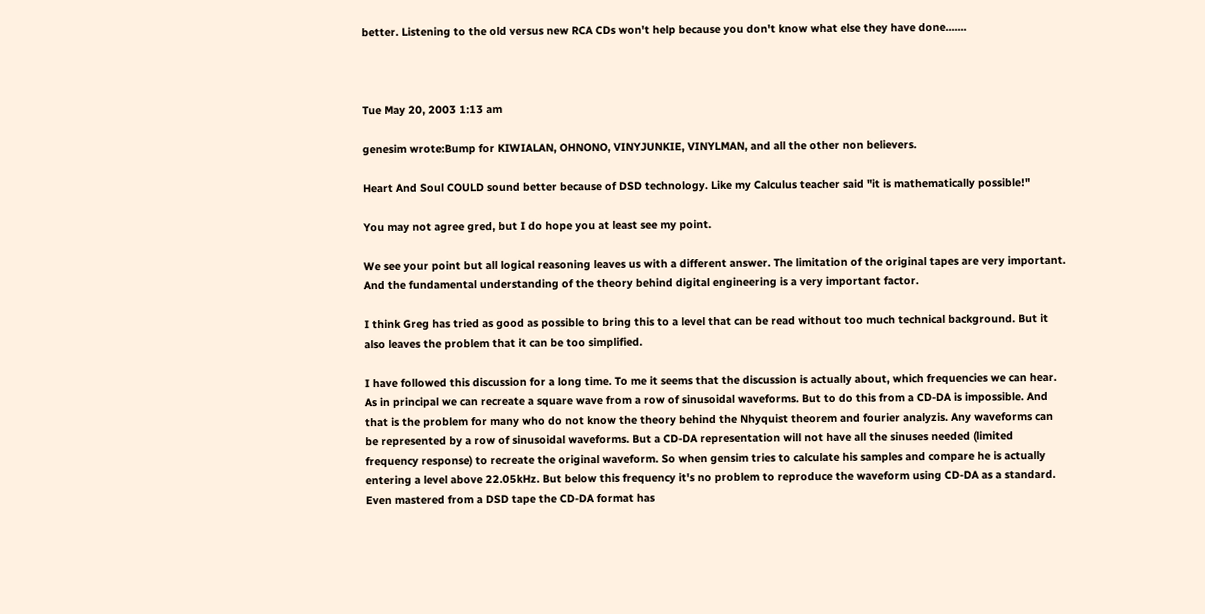better. Listening to the old versus new RCA CDs won't help because you don't know what else they have done.......



Tue May 20, 2003 1:13 am

genesim wrote:Bump for KIWIALAN, OHNONO, VINYJUNKIE, VINYLMAN, and all the other non believers.

Heart And Soul COULD sound better because of DSD technology. Like my Calculus teacher said "it is mathematically possible!"

You may not agree gred, but I do hope you at least see my point.

We see your point but all logical reasoning leaves us with a different answer. The limitation of the original tapes are very important. And the fundamental understanding of the theory behind digital engineering is a very important factor.

I think Greg has tried as good as possible to bring this to a level that can be read without too much technical background. But it also leaves the problem that it can be too simplified.

I have followed this discussion for a long time. To me it seems that the discussion is actually about, which frequencies we can hear. As in principal we can recreate a square wave from a row of sinusoidal waveforms. But to do this from a CD-DA is impossible. And that is the problem for many who do not know the theory behind the Nhyquist theorem and fourier analyzis. Any waveforms can be represented by a row of sinusoidal waveforms. But a CD-DA representation will not have all the sinuses needed (limited frequency response) to recreate the original waveform. So when gensim tries to calculate his samples and compare he is actually entering a level above 22.05kHz. But below this frequency it's no problem to reproduce the waveform using CD-DA as a standard. Even mastered from a DSD tape the CD-DA format has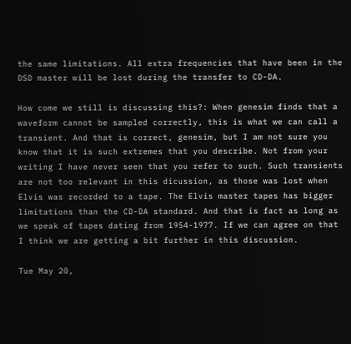the same limitations. All extra frequencies that have been in the DSD master will be lost during the transfer to CD-DA.

How come we still is discussing this?: When genesim finds that a waveform cannot be sampled correctly, this is what we can call a transient. And that is correct, genesim, but I am not sure you know that it is such extremes that you describe. Not from your writing I have never seen that you refer to such. Such transients are not too relevant in this dicussion, as those was lost when Elvis was recorded to a tape. The Elvis master tapes has bigger limitations than the CD-DA standard. And that is fact as long as we speak of tapes dating from 1954-1977. If we can agree on that I think we are getting a bit further in this discussion.

Tue May 20,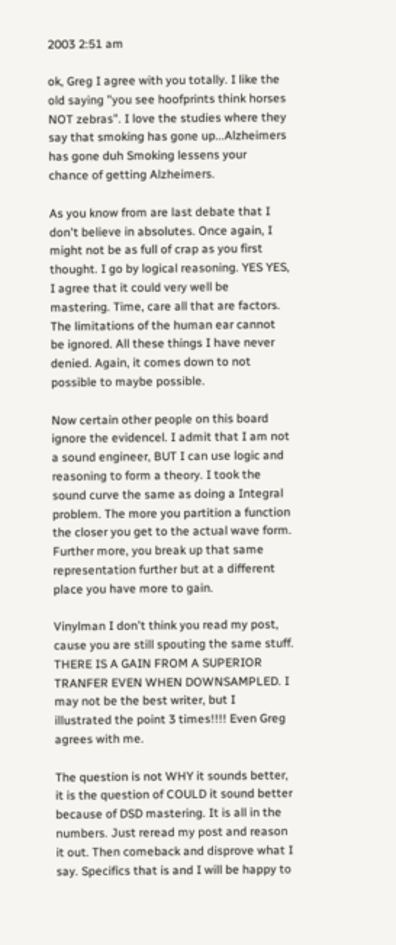2003 2:51 am

ok, Greg I agree with you totally. I like the old saying "you see hoofprints think horses NOT zebras". I love the studies where they say that smoking has gone up...Alzheimers has gone duh Smoking lessens your chance of getting Alzheimers.

As you know from are last debate that I don't believe in absolutes. Once again, I might not be as full of crap as you first thought. I go by logical reasoning. YES YES, I agree that it could very well be mastering. Time, care all that are factors. The limitations of the human ear cannot be ignored. All these things I have never denied. Again, it comes down to not possible to maybe possible.

Now certain other people on this board ignore the evidencel. I admit that I am not a sound engineer, BUT I can use logic and reasoning to form a theory. I took the sound curve the same as doing a Integral problem. The more you partition a function the closer you get to the actual wave form. Further more, you break up that same representation further but at a different place you have more to gain.

Vinylman I don't think you read my post, cause you are still spouting the same stuff. THERE IS A GAIN FROM A SUPERIOR TRANFER EVEN WHEN DOWNSAMPLED. I may not be the best writer, but I illustrated the point 3 times!!!! Even Greg agrees with me.

The question is not WHY it sounds better, it is the question of COULD it sound better because of DSD mastering. It is all in the numbers. Just reread my post and reason it out. Then comeback and disprove what I say. Specifics that is and I will be happy to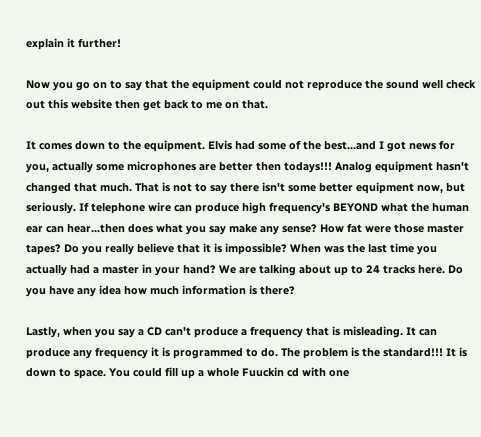explain it further!

Now you go on to say that the equipment could not reproduce the sound well check out this website then get back to me on that.

It comes down to the equipment. Elvis had some of the best...and I got news for you, actually some microphones are better then todays!!! Analog equipment hasn't changed that much. That is not to say there isn't some better equipment now, but seriously. If telephone wire can produce high frequency's BEYOND what the human ear can hear...then does what you say make any sense? How fat were those master tapes? Do you really believe that it is impossible? When was the last time you actually had a master in your hand? We are talking about up to 24 tracks here. Do you have any idea how much information is there?

Lastly, when you say a CD can't produce a frequency that is misleading. It can produce any frequency it is programmed to do. The problem is the standard!!! It is down to space. You could fill up a whole Fuuckin cd with one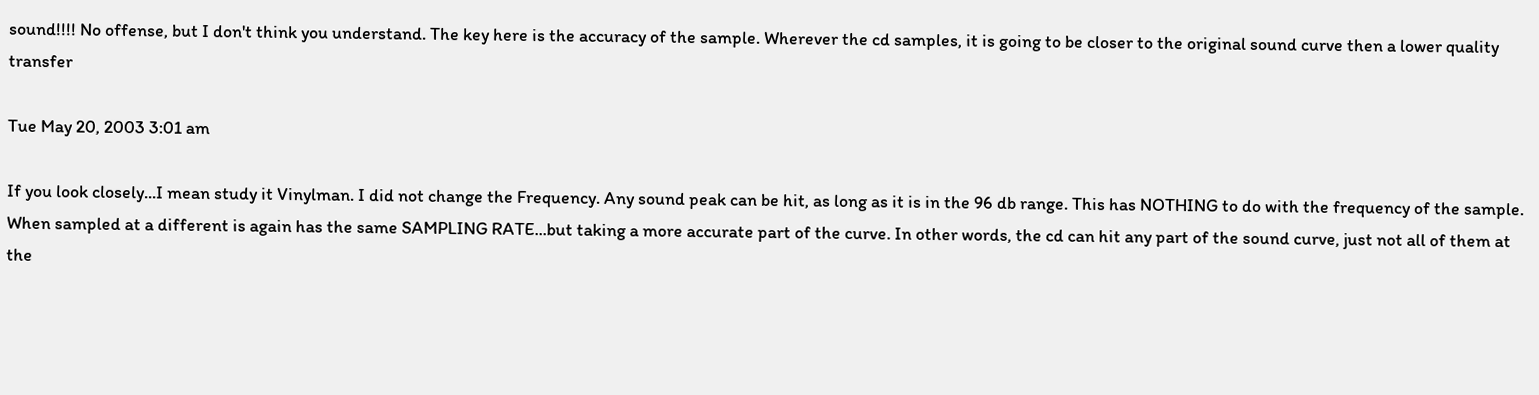sound!!!! No offense, but I don't think you understand. The key here is the accuracy of the sample. Wherever the cd samples, it is going to be closer to the original sound curve then a lower quality transfer

Tue May 20, 2003 3:01 am

If you look closely...I mean study it Vinylman. I did not change the Frequency. Any sound peak can be hit, as long as it is in the 96 db range. This has NOTHING to do with the frequency of the sample. When sampled at a different is again has the same SAMPLING RATE...but taking a more accurate part of the curve. In other words, the cd can hit any part of the sound curve, just not all of them at the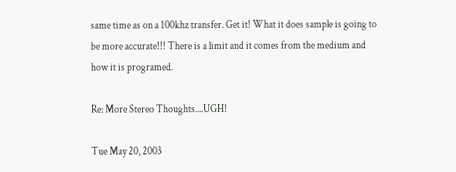same time as on a 100khz transfer. Get it! What it does sample is going to be more accurate!!! There is a limit and it comes from the medium and how it is programed.

Re: More Stereo Thoughts....UGH!

Tue May 20, 2003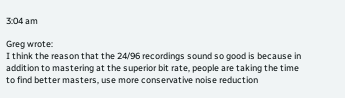3:04 am

Greg wrote:
I think the reason that the 24/96 recordings sound so good is because in addition to mastering at the superior bit rate, people are taking the time to find better masters, use more conservative noise reduction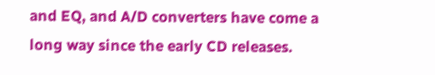and EQ, and A/D converters have come a long way since the early CD releases.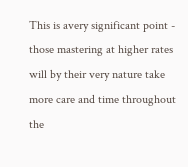This is avery significant point - those mastering at higher rates will by their very nature take more care and time throughout the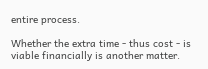entire process.

Whether the extra time - thus cost - is viable financially is another matter.